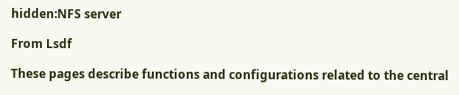hidden:NFS server

From Lsdf

These pages describe functions and configurations related to the central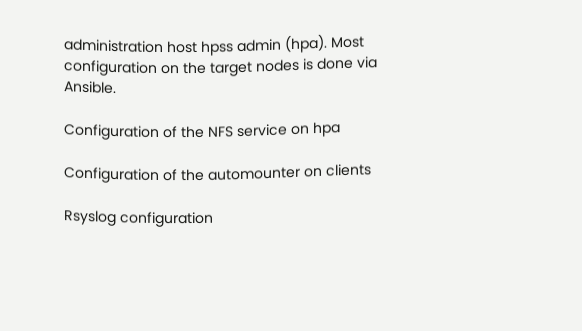administration host hpss admin (hpa). Most configuration on the target nodes is done via Ansible.

Configuration of the NFS service on hpa

Configuration of the automounter on clients

Rsyslog configuration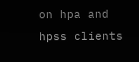on hpa and hpss clients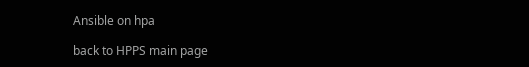Ansible on hpa

back to HPPS main page